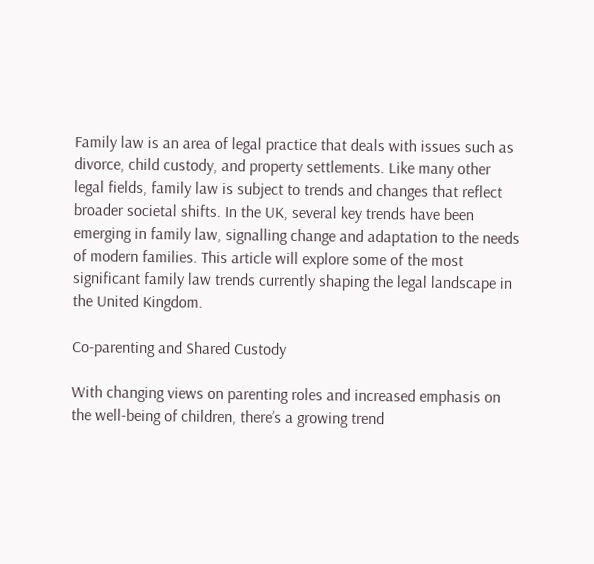Family law is an area of legal practice that deals with issues such as divorce, child custody, and property settlements. Like many other legal fields, family law is subject to trends and changes that reflect broader societal shifts. In the UK, several key trends have been emerging in family law, signalling change and adaptation to the needs of modern families. This article will explore some of the most significant family law trends currently shaping the legal landscape in the United Kingdom.

Co-parenting and Shared Custody

With changing views on parenting roles and increased emphasis on the well-being of children, there’s a growing trend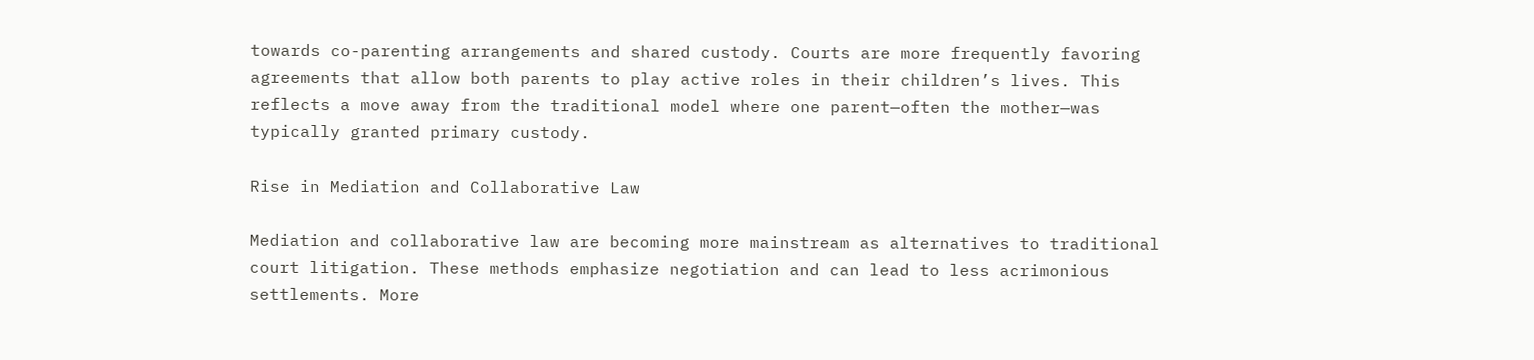towards co-parenting arrangements and shared custody. Courts are more frequently favoring agreements that allow both parents to play active roles in their children’s lives. This reflects a move away from the traditional model where one parent—often the mother—was typically granted primary custody.

Rise in Mediation and Collaborative Law

Mediation and collaborative law are becoming more mainstream as alternatives to traditional court litigation. These methods emphasize negotiation and can lead to less acrimonious settlements. More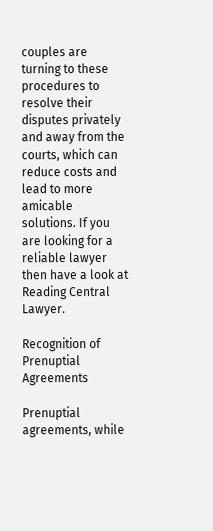couples are turning to these procedures to resolve their disputes privately and away from the courts, which can reduce costs and lead to more amicable solutions. If you are looking for a reliable lawyer then have a look at Reading Central Lawyer.

Recognition of Prenuptial Agreements

Prenuptial agreements, while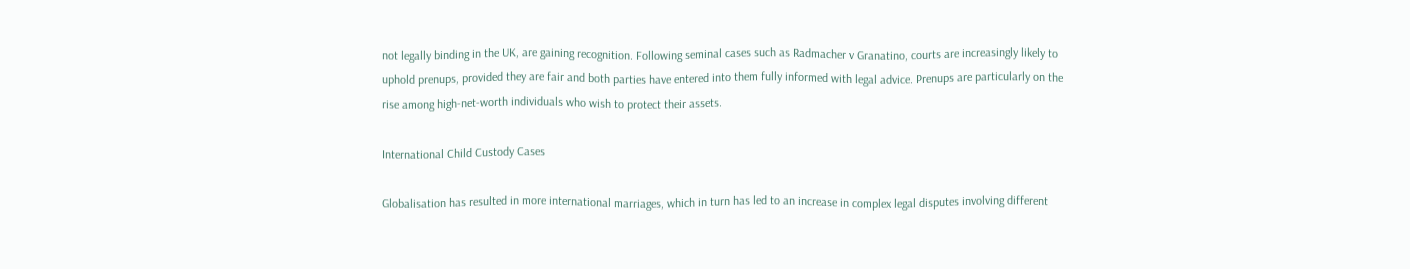not legally binding in the UK, are gaining recognition. Following seminal cases such as Radmacher v Granatino, courts are increasingly likely to uphold prenups, provided they are fair and both parties have entered into them fully informed with legal advice. Prenups are particularly on the rise among high-net-worth individuals who wish to protect their assets.

International Child Custody Cases

Globalisation has resulted in more international marriages, which in turn has led to an increase in complex legal disputes involving different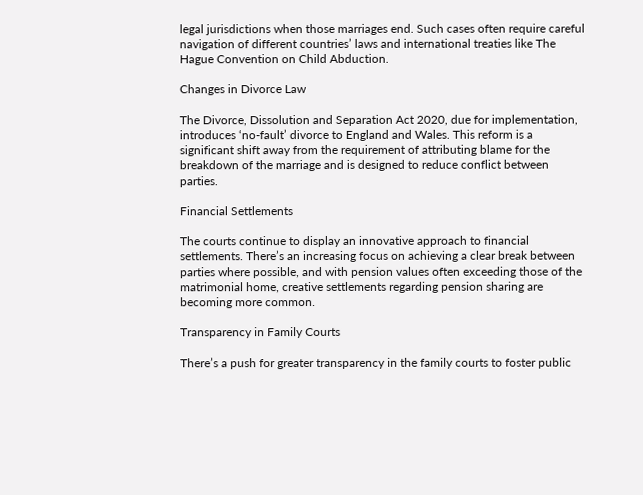legal jurisdictions when those marriages end. Such cases often require careful navigation of different countries’ laws and international treaties like The Hague Convention on Child Abduction.

Changes in Divorce Law

The Divorce, Dissolution and Separation Act 2020, due for implementation, introduces ‘no-fault’ divorce to England and Wales. This reform is a significant shift away from the requirement of attributing blame for the breakdown of the marriage and is designed to reduce conflict between parties.

Financial Settlements

The courts continue to display an innovative approach to financial settlements. There’s an increasing focus on achieving a clear break between parties where possible, and with pension values often exceeding those of the matrimonial home, creative settlements regarding pension sharing are becoming more common.

Transparency in Family Courts

There’s a push for greater transparency in the family courts to foster public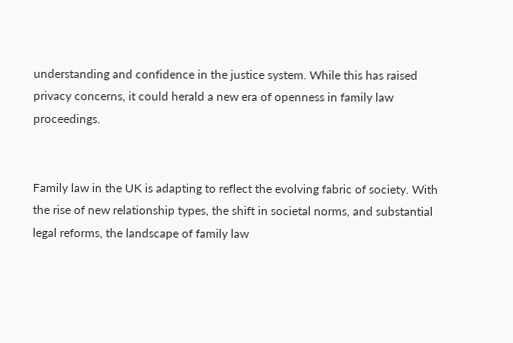understanding and confidence in the justice system. While this has raised privacy concerns, it could herald a new era of openness in family law proceedings.


Family law in the UK is adapting to reflect the evolving fabric of society. With the rise of new relationship types, the shift in societal norms, and substantial legal reforms, the landscape of family law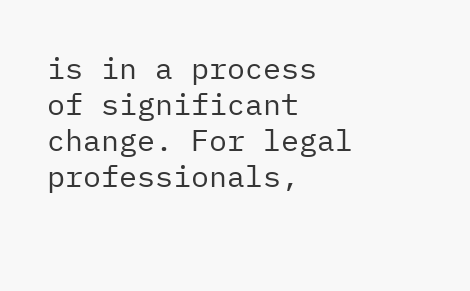is in a process of significant change. For legal professionals,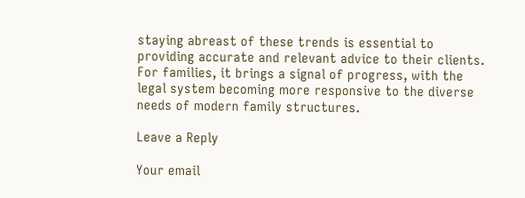staying abreast of these trends is essential to providing accurate and relevant advice to their clients. For families, it brings a signal of progress, with the legal system becoming more responsive to the diverse needs of modern family structures.

Leave a Reply

Your email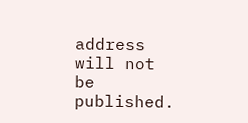address will not be published.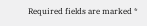Required fields are marked *